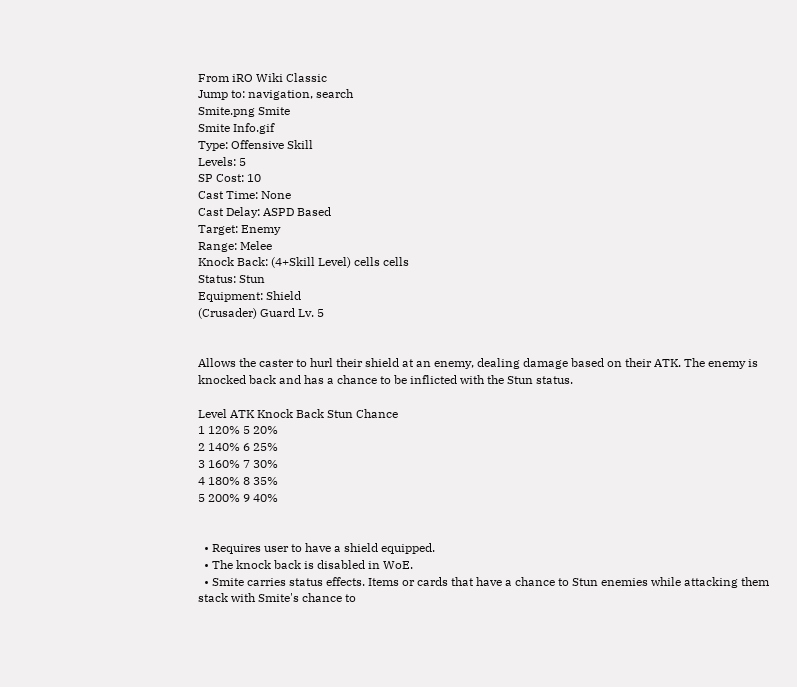From iRO Wiki Classic
Jump to: navigation, search
Smite.png Smite
Smite Info.gif
Type: Offensive Skill
Levels: 5
SP Cost: 10
Cast Time: None
Cast Delay: ASPD Based
Target: Enemy
Range: Melee
Knock Back: (4+Skill Level) cells cells
Status: Stun
Equipment: Shield
(Crusader) Guard Lv. 5


Allows the caster to hurl their shield at an enemy, dealing damage based on their ATK. The enemy is knocked back and has a chance to be inflicted with the Stun status.

Level ATK Knock Back Stun Chance
1 120% 5 20%
2 140% 6 25%
3 160% 7 30%
4 180% 8 35%
5 200% 9 40%


  • Requires user to have a shield equipped.
  • The knock back is disabled in WoE.
  • Smite carries status effects. Items or cards that have a chance to Stun enemies while attacking them stack with Smite's chance to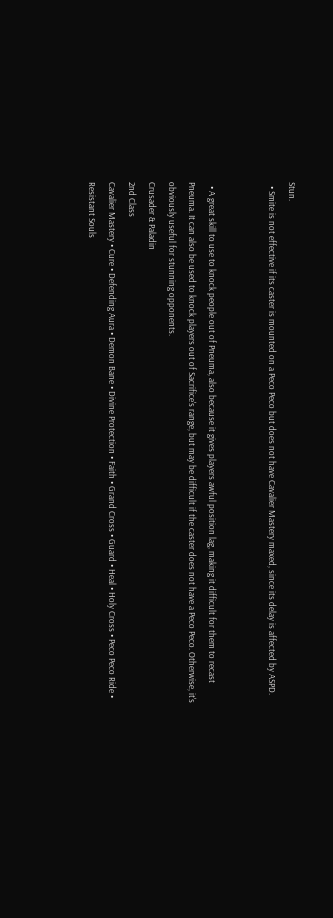Stun.
  • Smite is not effective if its caster is mounted on a Peco Peco but does not have Cavalier Mastery maxed, since its delay is affected by ASPD.


  • A great skill to use to knock people out of Pneuma, also because it gives players awful position lag, making it difficult for them to recast Pneuma. It can also be used to knock players out of Sacrifice's range, but may be difficult if the caster does not have a Peco Peco. Otherwise, it's obviously useful for stunning opponents.
Crusader & Paladin
2nd Class
Cavalier Mastery • Cure • Defending Aura • Demon Bane • Divine Protection • Faith • Grand Cross • Guard • Heal • Holy Cross • Peco Peco Ride • Resistant Souls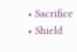• Sacrifice • Shield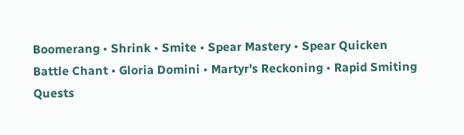Boomerang • Shrink • Smite • Spear Mastery • Spear Quicken
Battle Chant • Gloria Domini • Martyr's Reckoning • Rapid Smiting
Quests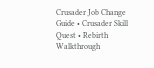Crusader Job Change Guide • Crusader Skill Quest • Rebirth Walkthrough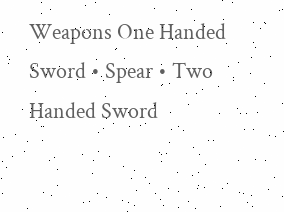Weapons One Handed Sword • Spear • Two Handed Sword